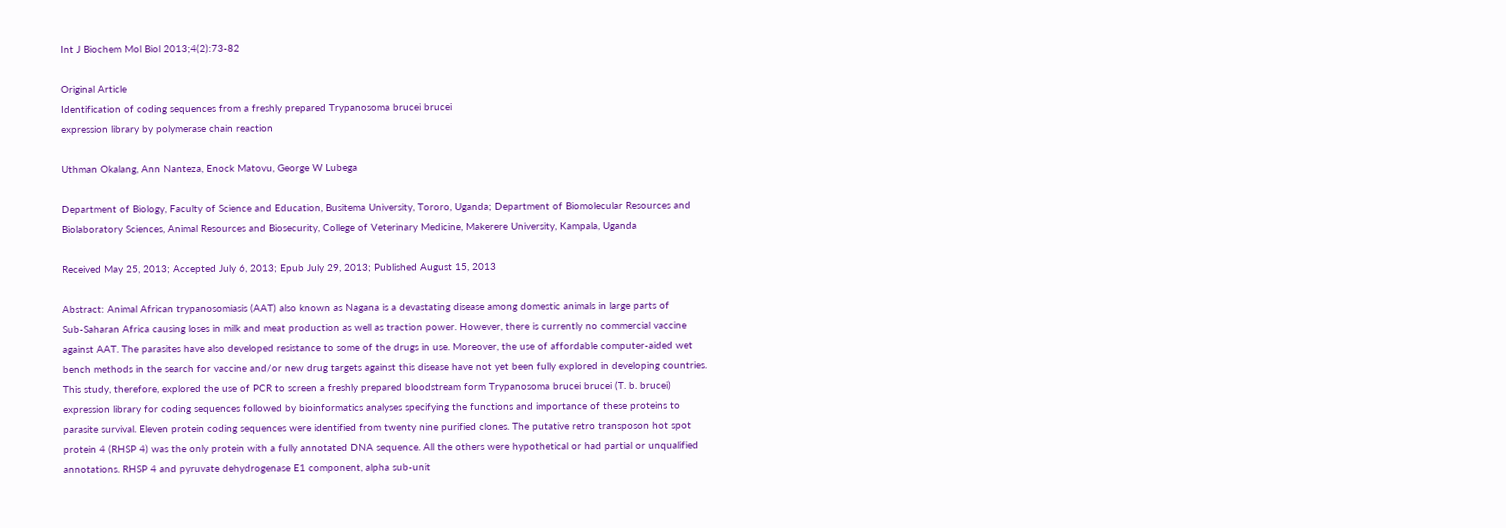Int J Biochem Mol Biol 2013;4(2):73-82

Original Article
Identification of coding sequences from a freshly prepared Trypanosoma brucei brucei
expression library by polymerase chain reaction

Uthman Okalang, Ann Nanteza, Enock Matovu, George W Lubega

Department of Biology, Faculty of Science and Education, Busitema University, Tororo, Uganda; Department of Biomolecular Resources and
Biolaboratory Sciences, Animal Resources and Biosecurity, College of Veterinary Medicine, Makerere University, Kampala, Uganda

Received May 25, 2013; Accepted July 6, 2013; Epub July 29, 2013; Published August 15, 2013

Abstract: Animal African trypanosomiasis (AAT) also known as Nagana is a devastating disease among domestic animals in large parts of
Sub-Saharan Africa causing loses in milk and meat production as well as traction power. However, there is currently no commercial vaccine
against AAT. The parasites have also developed resistance to some of the drugs in use. Moreover, the use of affordable computer-aided wet
bench methods in the search for vaccine and/or new drug targets against this disease have not yet been fully explored in developing countries.
This study, therefore, explored the use of PCR to screen a freshly prepared bloodstream form Trypanosoma brucei brucei (T. b. brucei)
expression library for coding sequences followed by bioinformatics analyses specifying the functions and importance of these proteins to
parasite survival. Eleven protein coding sequences were identified from twenty nine purified clones. The putative retro transposon hot spot
protein 4 (RHSP 4) was the only protein with a fully annotated DNA sequence. All the others were hypothetical or had partial or unqualified
annotations. RHSP 4 and pyruvate dehydrogenase E1 component, alpha sub-unit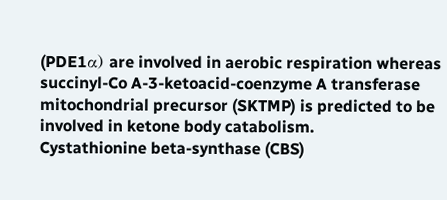(PDE1α) are involved in aerobic respiration whereas
succinyl-Co A-3-ketoacid-coenzyme A transferase mitochondrial precursor (SKTMP) is predicted to be involved in ketone body catabolism.
Cystathionine beta-synthase (CBS)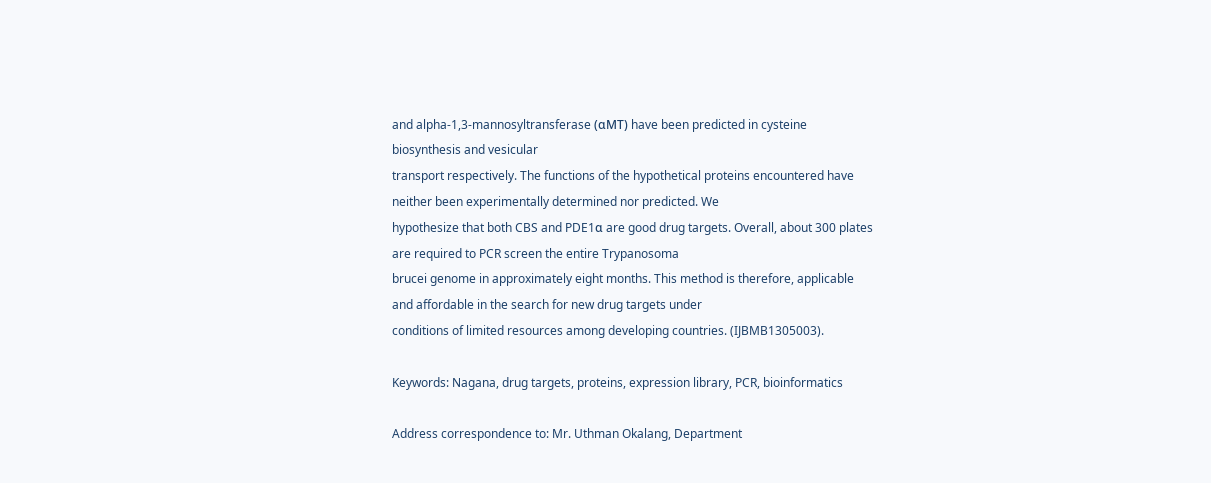and alpha-1,3-mannosyltransferase (αMT) have been predicted in cysteine biosynthesis and vesicular
transport respectively. The functions of the hypothetical proteins encountered have neither been experimentally determined nor predicted. We
hypothesize that both CBS and PDE1α are good drug targets. Overall, about 300 plates are required to PCR screen the entire Trypanosoma
brucei genome in approximately eight months. This method is therefore, applicable and affordable in the search for new drug targets under
conditions of limited resources among developing countries. (IJBMB1305003).

Keywords: Nagana, drug targets, proteins, expression library, PCR, bioinformatics

Address correspondence to: Mr. Uthman Okalang, Department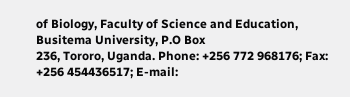of Biology, Faculty of Science and Education, Busitema University, P.O Box
236, Tororo, Uganda. Phone: +256 772 968176; Fax: +256 454436517; E-mail: